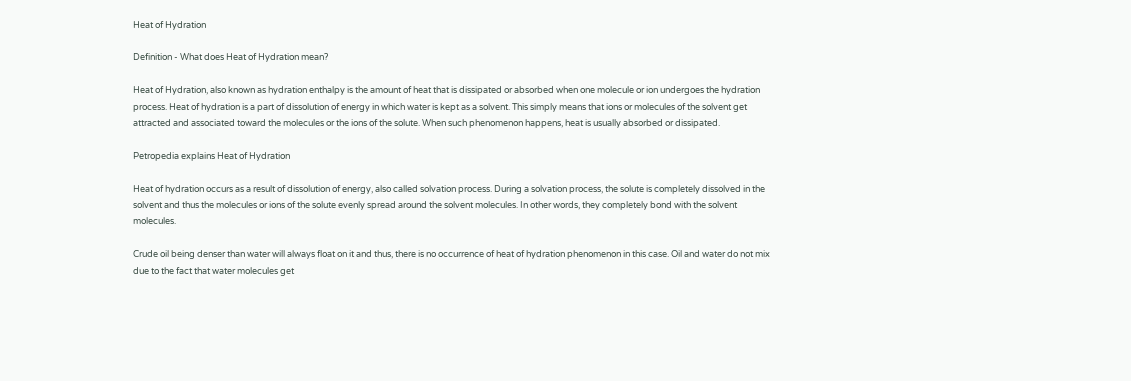Heat of Hydration

Definition - What does Heat of Hydration mean?

Heat of Hydration, also known as hydration enthalpy is the amount of heat that is dissipated or absorbed when one molecule or ion undergoes the hydration process. Heat of hydration is a part of dissolution of energy in which water is kept as a solvent. This simply means that ions or molecules of the solvent get attracted and associated toward the molecules or the ions of the solute. When such phenomenon happens, heat is usually absorbed or dissipated.

Petropedia explains Heat of Hydration

Heat of hydration occurs as a result of dissolution of energy, also called solvation process. During a solvation process, the solute is completely dissolved in the solvent and thus the molecules or ions of the solute evenly spread around the solvent molecules. In other words, they completely bond with the solvent molecules.

Crude oil being denser than water will always float on it and thus, there is no occurrence of heat of hydration phenomenon in this case. Oil and water do not mix due to the fact that water molecules get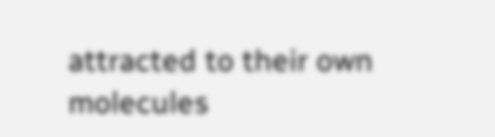attracted to their own molecules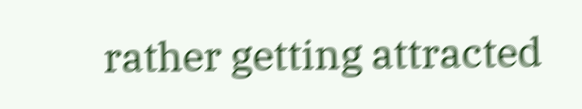rather getting attracted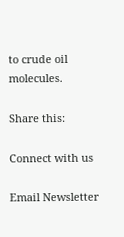to crude oil molecules.

Share this:

Connect with us

Email Newsletter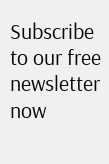Subscribe to our free newsletter now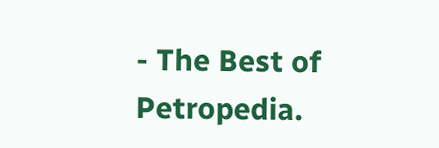- The Best of Petropedia.